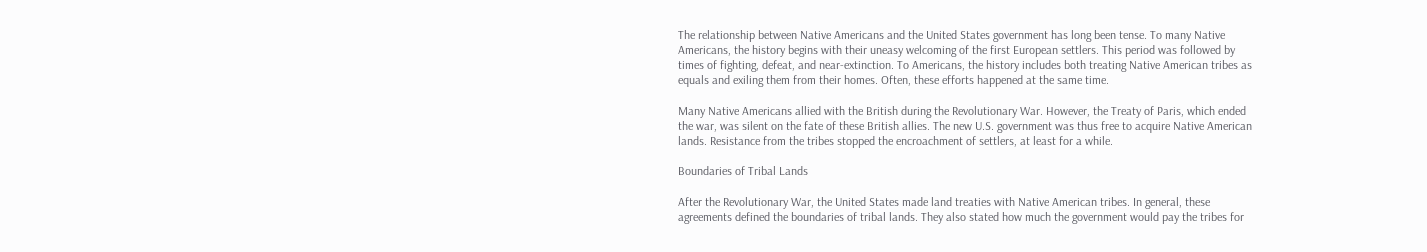The relationship between Native Americans and the United States government has long been tense. To many Native Americans, the history begins with their uneasy welcoming of the first European settlers. This period was followed by times of fighting, defeat, and near-extinction. To Americans, the history includes both treating Native American tribes as equals and exiling them from their homes. Often, these efforts happened at the same time.

Many Native Americans allied with the British during the Revolutionary War. However, the Treaty of Paris, which ended the war, was silent on the fate of these British allies. The new U.S. government was thus free to acquire Native American lands. Resistance from the tribes stopped the encroachment of settlers, at least for a while.

Boundaries of Tribal Lands

After the Revolutionary War, the United States made land treaties with Native American tribes. In general, these agreements defined the boundaries of tribal lands. They also stated how much the government would pay the tribes for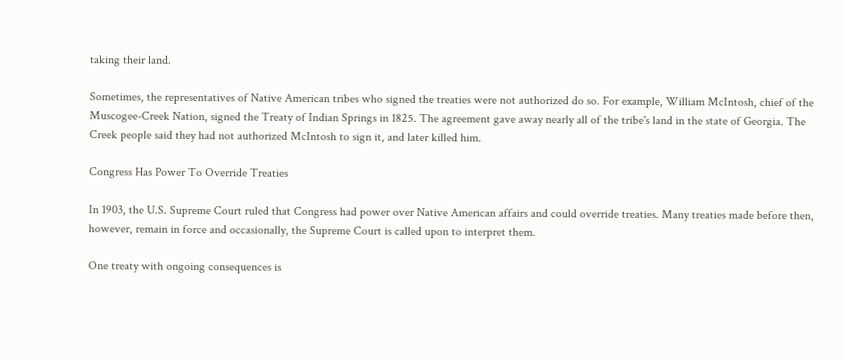taking their land.

Sometimes, the representatives of Native American tribes who signed the treaties were not authorized do so. For example, William McIntosh, chief of the Muscogee-Creek Nation, signed the Treaty of Indian Springs in 1825. The agreement gave away nearly all of the tribe's land in the state of Georgia. The Creek people said they had not authorized McIntosh to sign it, and later killed him.

Congress Has Power To Override Treaties

In 1903, the U.S. Supreme Court ruled that Congress had power over Native American affairs and could override treaties. Many treaties made before then, however, remain in force and occasionally, the Supreme Court is called upon to interpret them.

One treaty with ongoing consequences is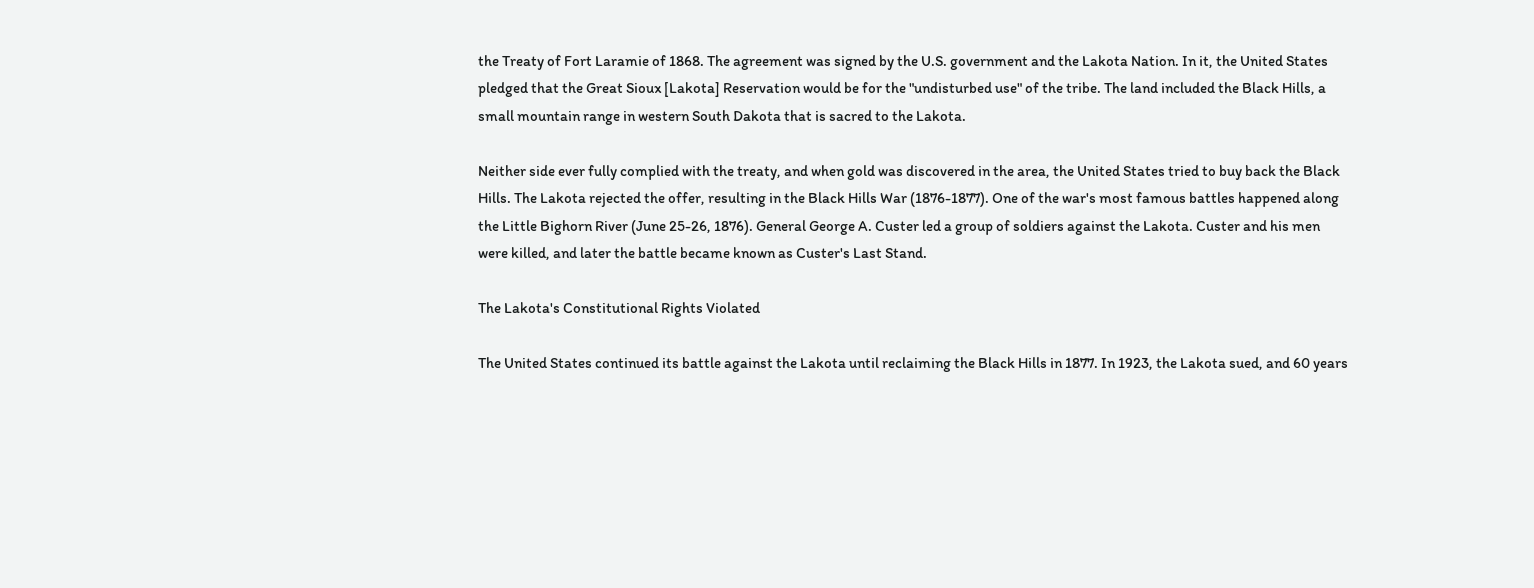the Treaty of Fort Laramie of 1868. The agreement was signed by the U.S. government and the Lakota Nation. In it, the United States pledged that the Great Sioux [Lakota] Reservation would be for the "undisturbed use" of the tribe. The land included the Black Hills, a small mountain range in western South Dakota that is sacred to the Lakota.

Neither side ever fully complied with the treaty, and when gold was discovered in the area, the United States tried to buy back the Black Hills. The Lakota rejected the offer, resulting in the Black Hills War (1876-1877). One of the war's most famous battles happened along the Little Bighorn River (June 25-26, 1876). General George A. Custer led a group of soldiers against the Lakota. Custer and his men were killed, and later the battle became known as Custer's Last Stand.

The Lakota's Constitutional Rights Violated

The United States continued its battle against the Lakota until reclaiming the Black Hills in 1877. In 1923, the Lakota sued, and 60 years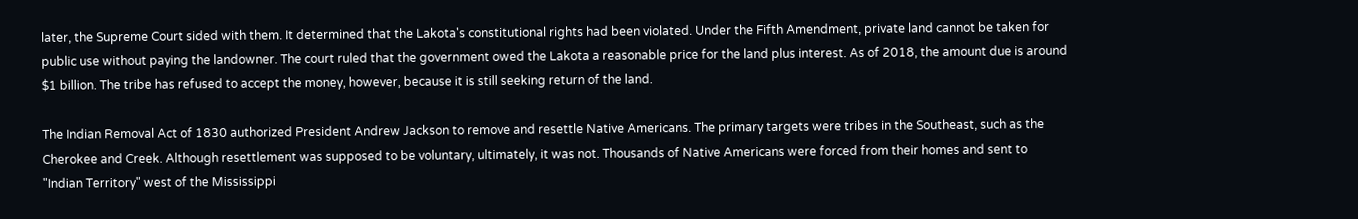later, the Supreme Court sided with them. It determined that the Lakota's constitutional rights had been violated. Under the Fifth Amendment, private land cannot be taken for public use without paying the landowner. The court ruled that the government owed the Lakota a reasonable price for the land plus interest. As of 2018, the amount due is around $1 billion. The tribe has refused to accept the money, however, because it is still seeking return of the land.

The Indian Removal Act of 1830 authorized President Andrew Jackson to remove and resettle Native Americans. The primary targets were tribes in the Southeast, such as the Cherokee and Creek. Although resettlement was supposed to be voluntary, ultimately, it was not. Thousands of Native Americans were forced from their homes and sent to "Indian Territory" west of the Mississippi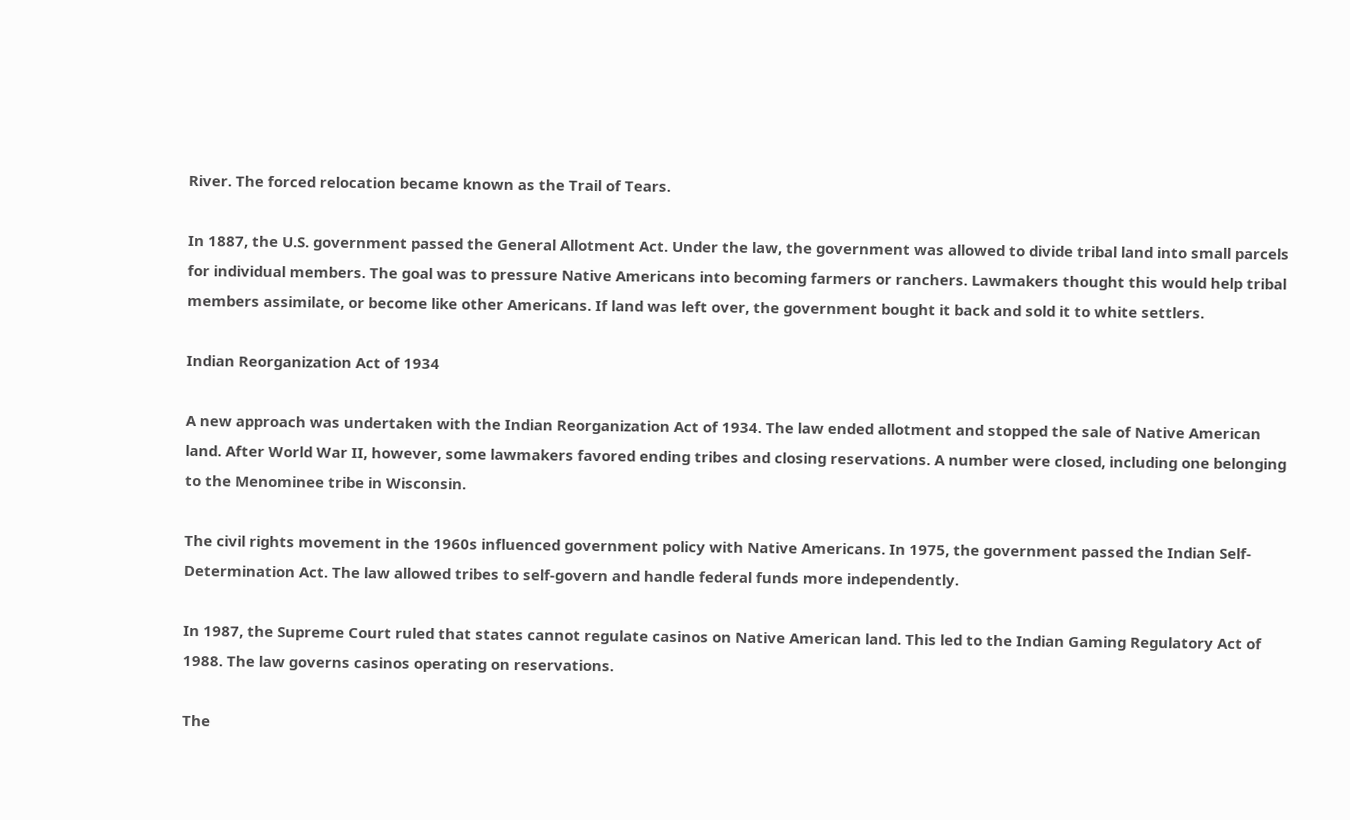River. The forced relocation became known as the Trail of Tears.

In 1887, the U.S. government passed the General Allotment Act. Under the law, the government was allowed to divide tribal land into small parcels for individual members. The goal was to pressure Native Americans into becoming farmers or ranchers. Lawmakers thought this would help tribal members assimilate, or become like other Americans. If land was left over, the government bought it back and sold it to white settlers.

Indian Reorganization Act of 1934

A new approach was undertaken with the Indian Reorganization Act of 1934. The law ended allotment and stopped the sale of Native American land. After World War II, however, some lawmakers favored ending tribes and closing reservations. A number were closed, including one belonging to the Menominee tribe in Wisconsin.

The civil rights movement in the 1960s influenced government policy with Native Americans. In 1975, the government passed the Indian Self-Determination Act. The law allowed tribes to self-govern and handle federal funds more independently.

In 1987, the Supreme Court ruled that states cannot regulate casinos on Native American land. This led to the Indian Gaming Regulatory Act of 1988. The law governs casinos operating on reservations.

The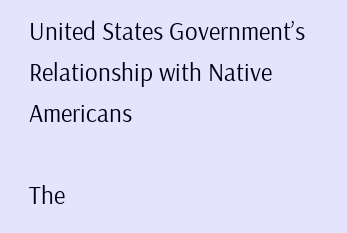United States Government’s Relationship with Native Americans

The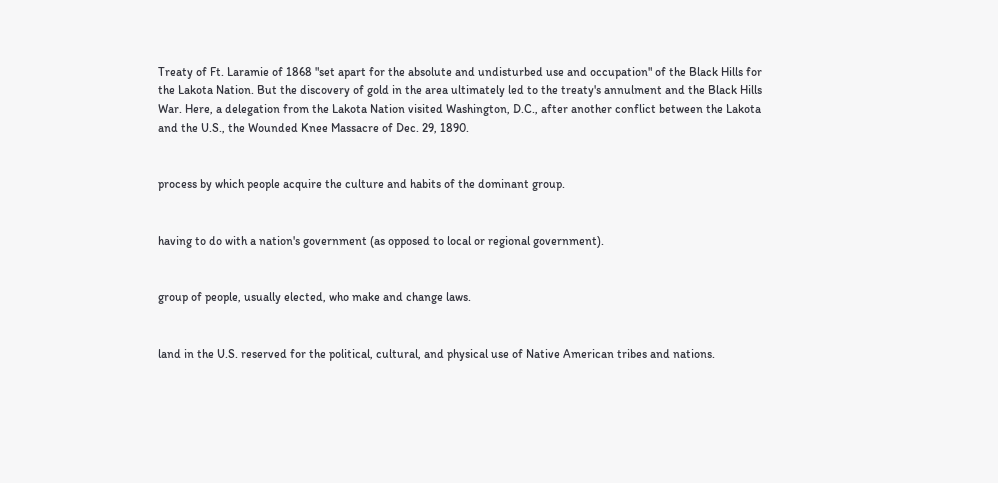Treaty of Ft. Laramie of 1868 "set apart for the absolute and undisturbed use and occupation" of the Black Hills for the Lakota Nation. But the discovery of gold in the area ultimately led to the treaty's annulment and the Black Hills War. Here, a delegation from the Lakota Nation visited Washington, D.C., after another conflict between the Lakota and the U.S., the Wounded Knee Massacre of Dec. 29, 1890.


process by which people acquire the culture and habits of the dominant group.


having to do with a nation's government (as opposed to local or regional government).


group of people, usually elected, who make and change laws.


land in the U.S. reserved for the political, cultural, and physical use of Native American tribes and nations.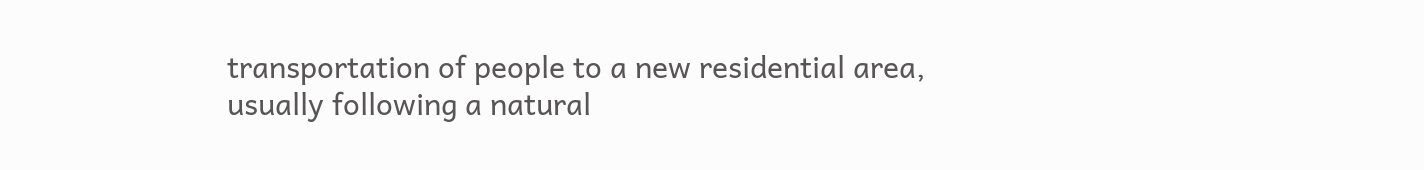transportation of people to a new residential area, usually following a natural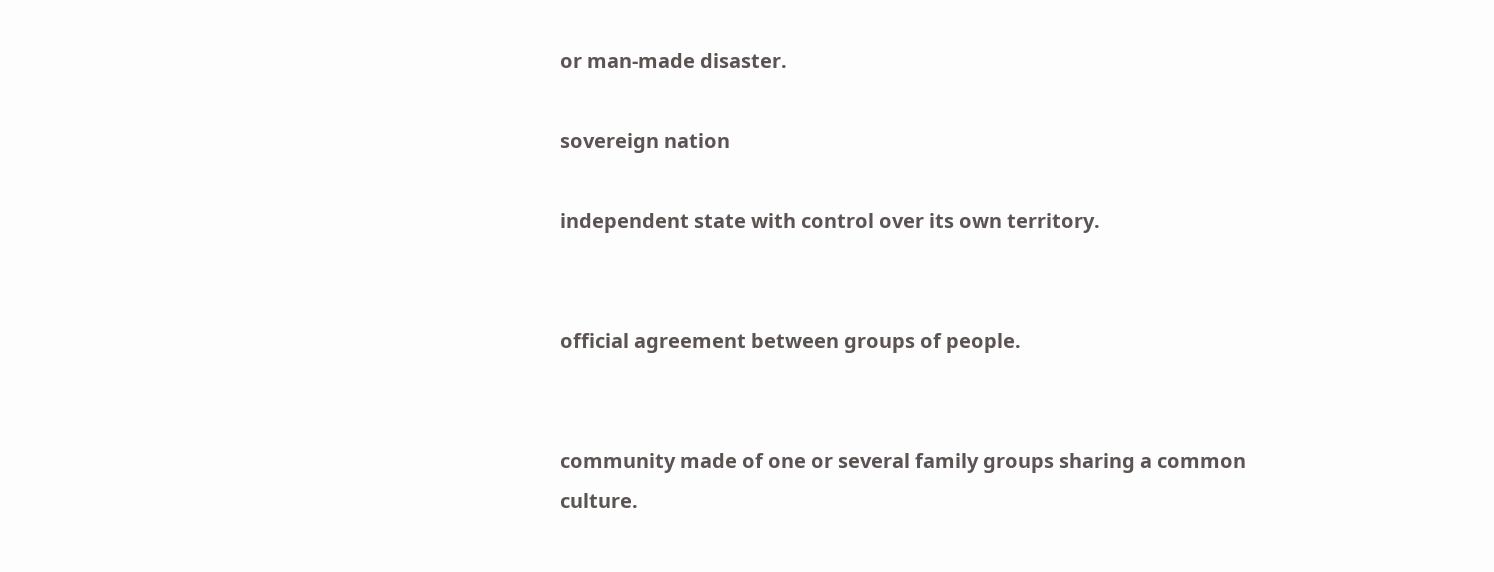or man-made disaster.

sovereign nation

independent state with control over its own territory.


official agreement between groups of people.


community made of one or several family groups sharing a common culture.